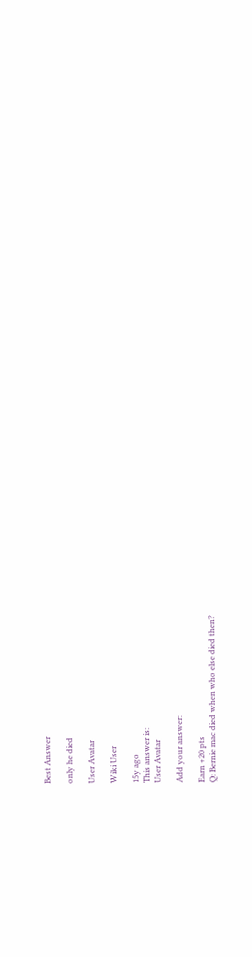Best Answer

only he died

User Avatar

Wiki User

15y ago
This answer is:
User Avatar

Add your answer:

Earn +20 pts
Q: Bernie mac died when who else died then?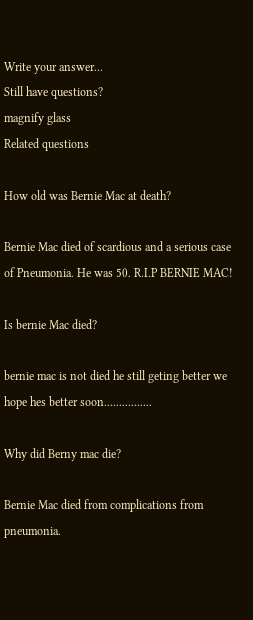Write your answer...
Still have questions?
magnify glass
Related questions

How old was Bernie Mac at death?

Bernie Mac died of scardious and a serious case of Pneumonia. He was 50. R.I.P BERNIE MAC!

Is bernie Mac died?

bernie mac is not died he still geting better we hope hes better soon................

Why did Berny mac die?

Bernie Mac died from complications from pneumonia.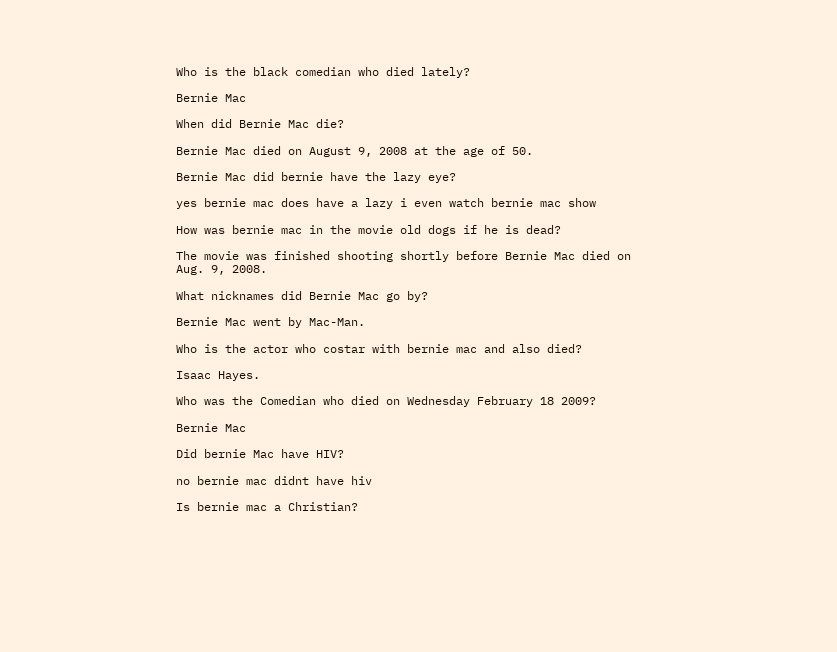Who is the black comedian who died lately?

Bernie Mac

When did Bernie Mac die?

Bernie Mac died on August 9, 2008 at the age of 50.

Bernie Mac did bernie have the lazy eye?

yes bernie mac does have a lazy i even watch bernie mac show

How was bernie mac in the movie old dogs if he is dead?

The movie was finished shooting shortly before Bernie Mac died on Aug. 9, 2008.

What nicknames did Bernie Mac go by?

Bernie Mac went by Mac-Man.

Who is the actor who costar with bernie mac and also died?

Isaac Hayes.

Who was the Comedian who died on Wednesday February 18 2009?

Bernie Mac

Did bernie Mac have HIV?

no bernie mac didnt have hiv

Is bernie mac a Christian?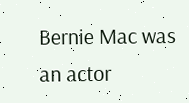Bernie Mac was an actor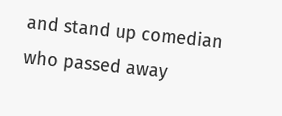and stand up comedian who passed away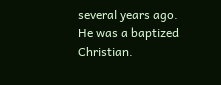several years ago. He was a baptized Christian.